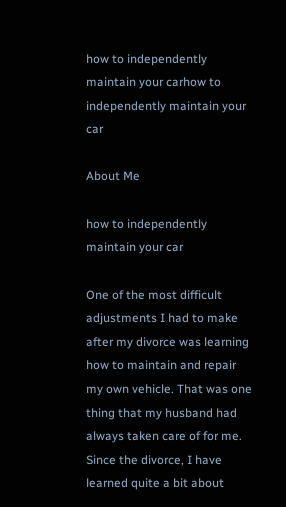how to independently maintain your carhow to independently maintain your car

About Me

how to independently maintain your car

One of the most difficult adjustments I had to make after my divorce was learning how to maintain and repair my own vehicle. That was one thing that my husband had always taken care of for me. Since the divorce, I have learned quite a bit about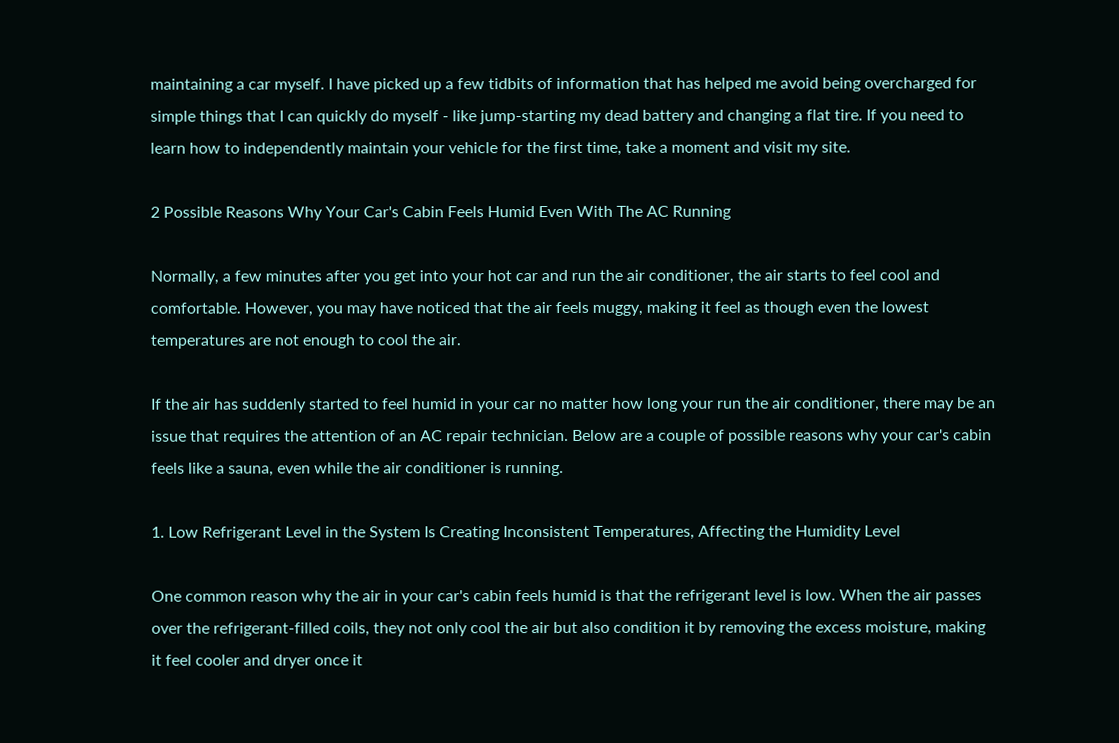maintaining a car myself. I have picked up a few tidbits of information that has helped me avoid being overcharged for simple things that I can quickly do myself - like jump-starting my dead battery and changing a flat tire. If you need to learn how to independently maintain your vehicle for the first time, take a moment and visit my site.

2 Possible Reasons Why Your Car's Cabin Feels Humid Even With The AC Running

Normally, a few minutes after you get into your hot car and run the air conditioner, the air starts to feel cool and comfortable. However, you may have noticed that the air feels muggy, making it feel as though even the lowest temperatures are not enough to cool the air.

If the air has suddenly started to feel humid in your car no matter how long your run the air conditioner, there may be an issue that requires the attention of an AC repair technician. Below are a couple of possible reasons why your car's cabin feels like a sauna, even while the air conditioner is running.

1. Low Refrigerant Level in the System Is Creating Inconsistent Temperatures, Affecting the Humidity Level

One common reason why the air in your car's cabin feels humid is that the refrigerant level is low. When the air passes over the refrigerant-filled coils, they not only cool the air but also condition it by removing the excess moisture, making it feel cooler and dryer once it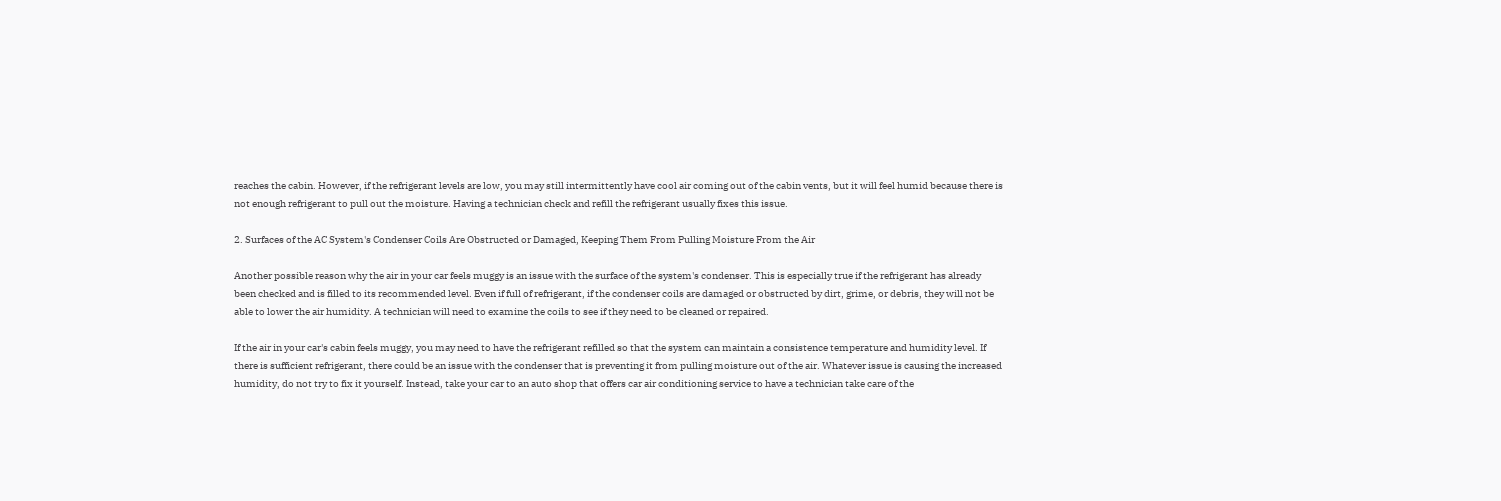reaches the cabin. However, if the refrigerant levels are low, you may still intermittently have cool air coming out of the cabin vents, but it will feel humid because there is not enough refrigerant to pull out the moisture. Having a technician check and refill the refrigerant usually fixes this issue.

2. Surfaces of the AC System's Condenser Coils Are Obstructed or Damaged, Keeping Them From Pulling Moisture From the Air

Another possible reason why the air in your car feels muggy is an issue with the surface of the system's condenser. This is especially true if the refrigerant has already been checked and is filled to its recommended level. Even if full of refrigerant, if the condenser coils are damaged or obstructed by dirt, grime, or debris, they will not be able to lower the air humidity. A technician will need to examine the coils to see if they need to be cleaned or repaired.

If the air in your car's cabin feels muggy, you may need to have the refrigerant refilled so that the system can maintain a consistence temperature and humidity level. If there is sufficient refrigerant, there could be an issue with the condenser that is preventing it from pulling moisture out of the air. Whatever issue is causing the increased humidity, do not try to fix it yourself. Instead, take your car to an auto shop that offers car air conditioning service to have a technician take care of the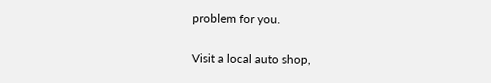problem for you.

Visit a local auto shop,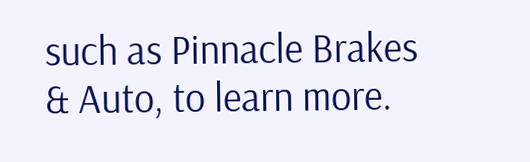such as Pinnacle Brakes & Auto, to learn more.